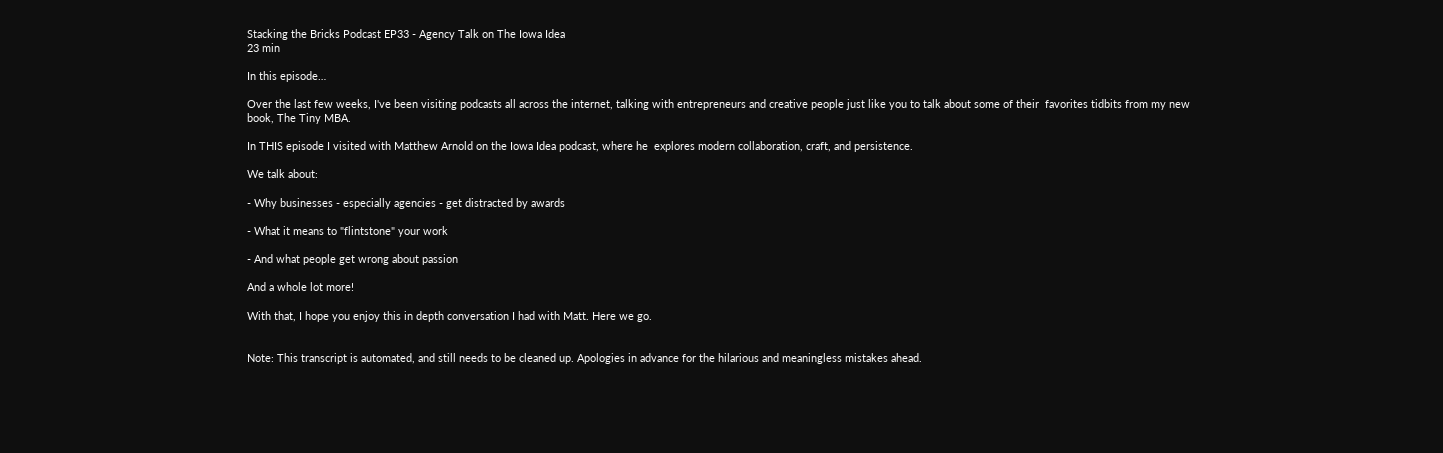Stacking the Bricks Podcast EP33 - Agency Talk on The Iowa Idea
23 min

In this episode…

Over the last few weeks, I've been visiting podcasts all across the internet, talking with entrepreneurs and creative people just like you to talk about some of their  favorites tidbits from my new book, The Tiny MBA.

In THIS episode I visited with Matthew Arnold on the Iowa Idea podcast, where he  explores modern collaboration, craft, and persistence.

We talk about:

- Why businesses - especially agencies - get distracted by awards

- What it means to "flintstone" your work

- And what people get wrong about passion

And a whole lot more!

With that, I hope you enjoy this in depth conversation I had with Matt. Here we go.


Note: This transcript is automated, and still needs to be cleaned up. Apologies in advance for the hilarious and meaningless mistakes ahead.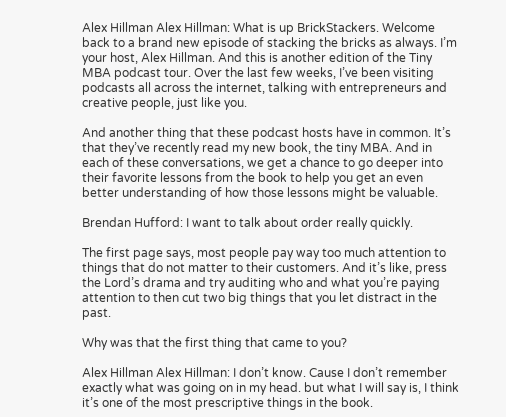Alex Hillman Alex Hillman: What is up BrickStackers. Welcome back to a brand new episode of stacking the bricks as always. I’m your host, Alex Hillman. And this is another edition of the Tiny MBA podcast tour. Over the last few weeks, I’ve been visiting podcasts all across the internet, talking with entrepreneurs and creative people, just like you.

And another thing that these podcast hosts have in common. It’s that they’ve recently read my new book, the tiny MBA. And in each of these conversations, we get a chance to go deeper into their favorite lessons from the book to help you get an even better understanding of how those lessons might be valuable.

Brendan Hufford: I want to talk about order really quickly.

The first page says, most people pay way too much attention to things that do not matter to their customers. And it’s like, press the Lord’s drama and try auditing who and what you’re paying attention to then cut two big things that you let distract in the past.

Why was that the first thing that came to you?

Alex Hillman Alex Hillman: I don’t know. Cause I don’t remember exactly what was going on in my head. but what I will say is, I think it’s one of the most prescriptive things in the book.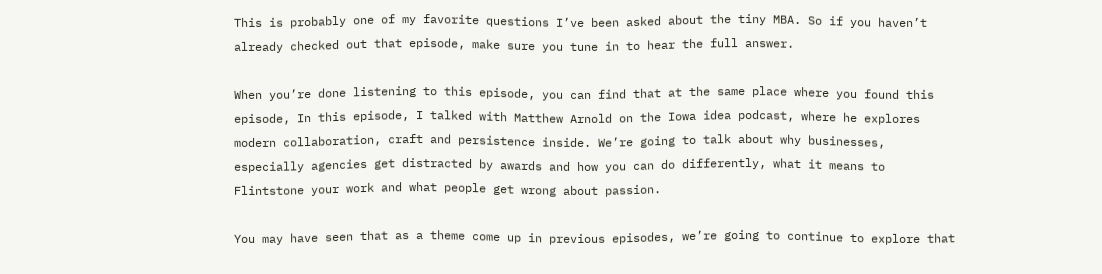This is probably one of my favorite questions I’ve been asked about the tiny MBA. So if you haven’t already checked out that episode, make sure you tune in to hear the full answer.

When you’re done listening to this episode, you can find that at the same place where you found this episode, In this episode, I talked with Matthew Arnold on the Iowa idea podcast, where he explores modern collaboration, craft and persistence inside. We’re going to talk about why businesses, especially agencies get distracted by awards and how you can do differently, what it means to Flintstone your work and what people get wrong about passion.

You may have seen that as a theme come up in previous episodes, we’re going to continue to explore that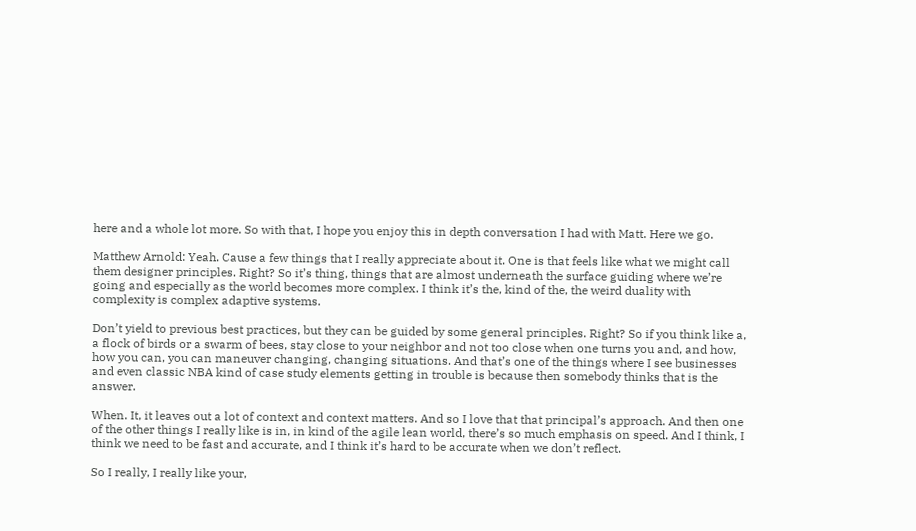here and a whole lot more. So with that, I hope you enjoy this in depth conversation I had with Matt. Here we go.

Matthew Arnold: Yeah. Cause a few things that I really appreciate about it. One is that feels like what we might call them designer principles. Right? So it’s thing, things that are almost underneath the surface guiding where we’re going and especially as the world becomes more complex. I think it’s the, kind of the, the weird duality with complexity is complex adaptive systems.

Don’t yield to previous best practices, but they can be guided by some general principles. Right? So if you think like a, a flock of birds or a swarm of bees, stay close to your neighbor and not too close when one turns you and, and how, how you can, you can maneuver changing, changing situations. And that’s one of the things where I see businesses and even classic NBA kind of case study elements getting in trouble is because then somebody thinks that is the answer.

When. It, it leaves out a lot of context and context matters. And so I love that that principal’s approach. And then one of the other things I really like is in, in kind of the agile lean world, there’s so much emphasis on speed. And I think, I think we need to be fast and accurate, and I think it’s hard to be accurate when we don’t reflect.

So I really, I really like your,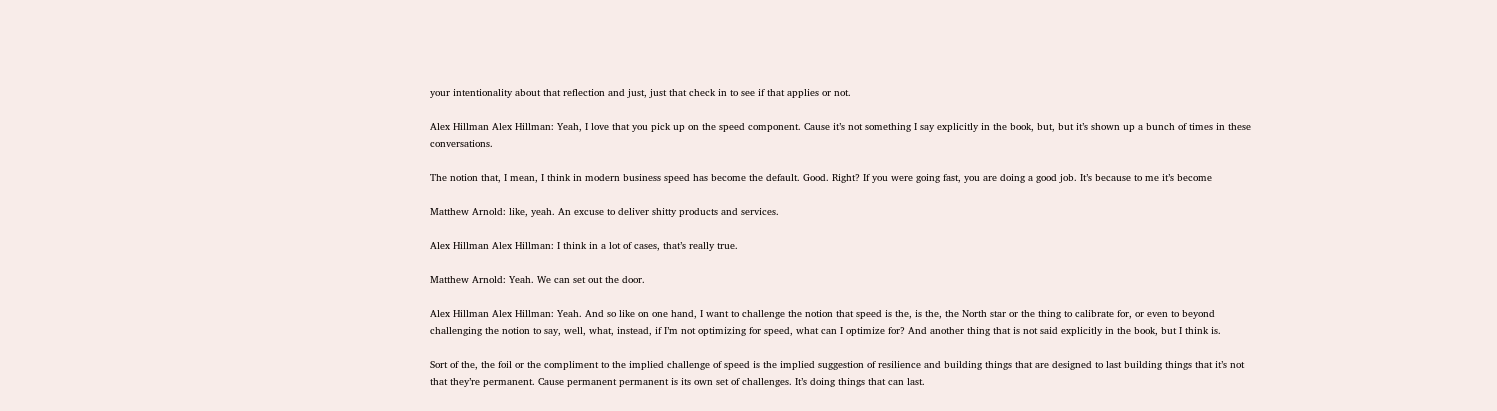your intentionality about that reflection and just, just that check in to see if that applies or not.

Alex Hillman Alex Hillman: Yeah, I love that you pick up on the speed component. Cause it’s not something I say explicitly in the book, but, but it’s shown up a bunch of times in these conversations.

The notion that, I mean, I think in modern business speed has become the default. Good. Right? If you were going fast, you are doing a good job. It’s because to me it’s become

Matthew Arnold: like, yeah. An excuse to deliver shitty products and services.

Alex Hillman Alex Hillman: I think in a lot of cases, that’s really true.

Matthew Arnold: Yeah. We can set out the door.

Alex Hillman Alex Hillman: Yeah. And so like on one hand, I want to challenge the notion that speed is the, is the, the North star or the thing to calibrate for, or even to beyond challenging the notion to say, well, what, instead, if I’m not optimizing for speed, what can I optimize for? And another thing that is not said explicitly in the book, but I think is.

Sort of the, the foil or the compliment to the implied challenge of speed is the implied suggestion of resilience and building things that are designed to last building things that it’s not that they’re permanent. Cause permanent permanent is its own set of challenges. It’s doing things that can last.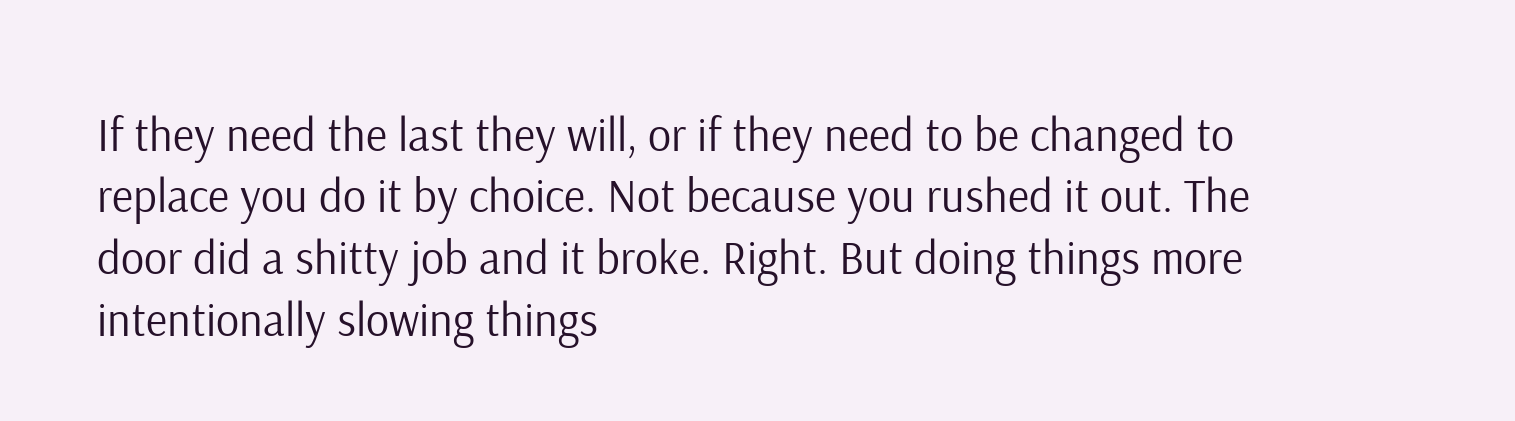If they need the last they will, or if they need to be changed to replace you do it by choice. Not because you rushed it out. The door did a shitty job and it broke. Right. But doing things more intentionally slowing things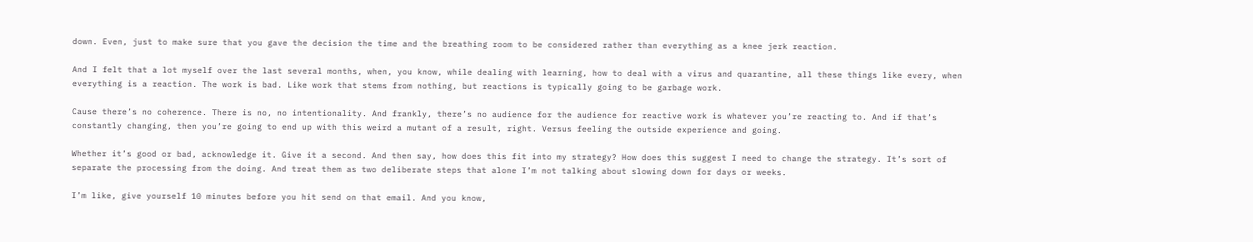down. Even, just to make sure that you gave the decision the time and the breathing room to be considered rather than everything as a knee jerk reaction.

And I felt that a lot myself over the last several months, when, you know, while dealing with learning, how to deal with a virus and quarantine, all these things like every, when everything is a reaction. The work is bad. Like work that stems from nothing, but reactions is typically going to be garbage work.

Cause there’s no coherence. There is no, no intentionality. And frankly, there’s no audience for the audience for reactive work is whatever you’re reacting to. And if that’s constantly changing, then you’re going to end up with this weird a mutant of a result, right. Versus feeling the outside experience and going.

Whether it’s good or bad, acknowledge it. Give it a second. And then say, how does this fit into my strategy? How does this suggest I need to change the strategy. It’s sort of separate the processing from the doing. And treat them as two deliberate steps that alone I’m not talking about slowing down for days or weeks.

I’m like, give yourself 10 minutes before you hit send on that email. And you know,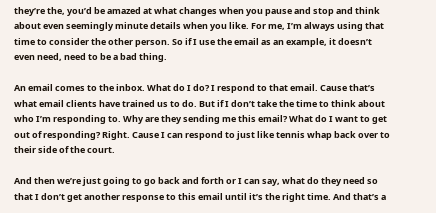they’re the, you’d be amazed at what changes when you pause and stop and think about even seemingly minute details when you like. For me, I’m always using that time to consider the other person. So if I use the email as an example, it doesn’t even need, need to be a bad thing.

An email comes to the inbox. What do I do? I respond to that email. Cause that’s what email clients have trained us to do. But if I don’t take the time to think about who I’m responding to. Why are they sending me this email? What do I want to get out of responding? Right. Cause I can respond to just like tennis whap back over to their side of the court.

And then we’re just going to go back and forth or I can say, what do they need so that I don’t get another response to this email until it’s the right time. And that’s a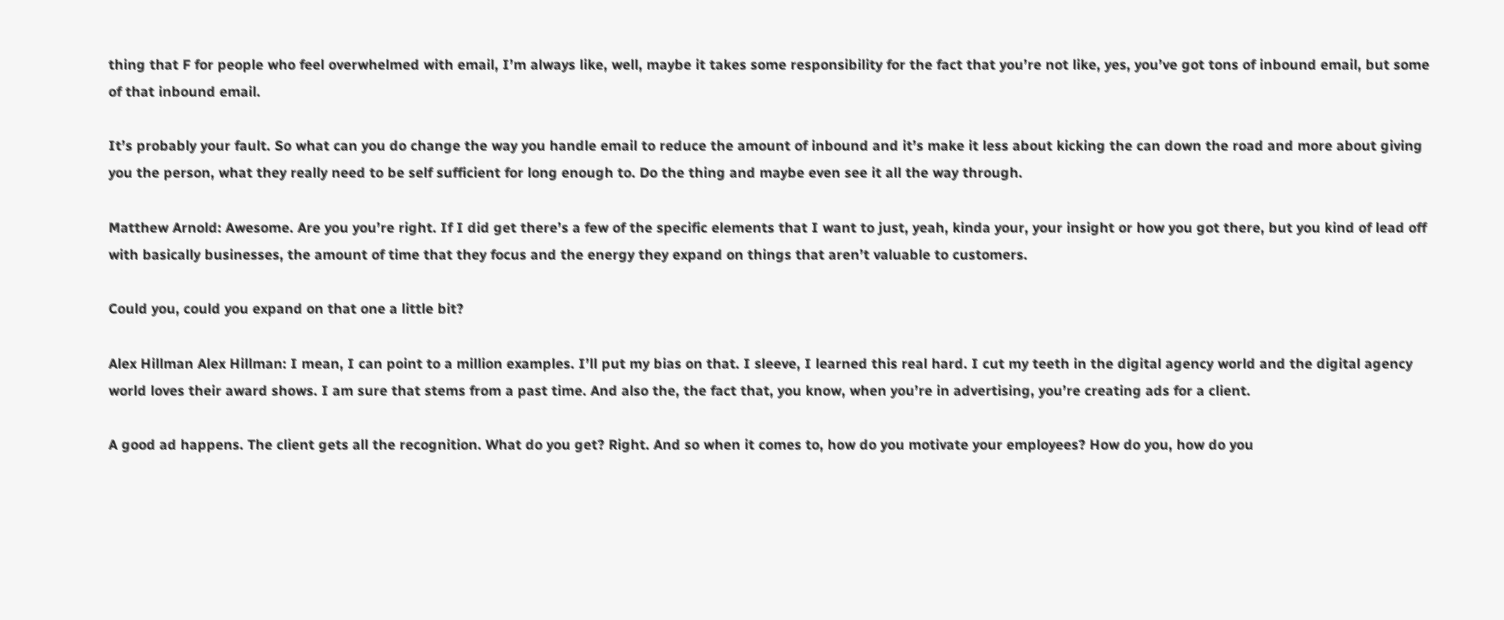thing that F for people who feel overwhelmed with email, I’m always like, well, maybe it takes some responsibility for the fact that you’re not like, yes, you’ve got tons of inbound email, but some of that inbound email.

It’s probably your fault. So what can you do change the way you handle email to reduce the amount of inbound and it’s make it less about kicking the can down the road and more about giving you the person, what they really need to be self sufficient for long enough to. Do the thing and maybe even see it all the way through.

Matthew Arnold: Awesome. Are you you’re right. If I did get there’s a few of the specific elements that I want to just, yeah, kinda your, your insight or how you got there, but you kind of lead off with basically businesses, the amount of time that they focus and the energy they expand on things that aren’t valuable to customers.

Could you, could you expand on that one a little bit?

Alex Hillman Alex Hillman: I mean, I can point to a million examples. I’ll put my bias on that. I sleeve, I learned this real hard. I cut my teeth in the digital agency world and the digital agency world loves their award shows. I am sure that stems from a past time. And also the, the fact that, you know, when you’re in advertising, you’re creating ads for a client.

A good ad happens. The client gets all the recognition. What do you get? Right. And so when it comes to, how do you motivate your employees? How do you, how do you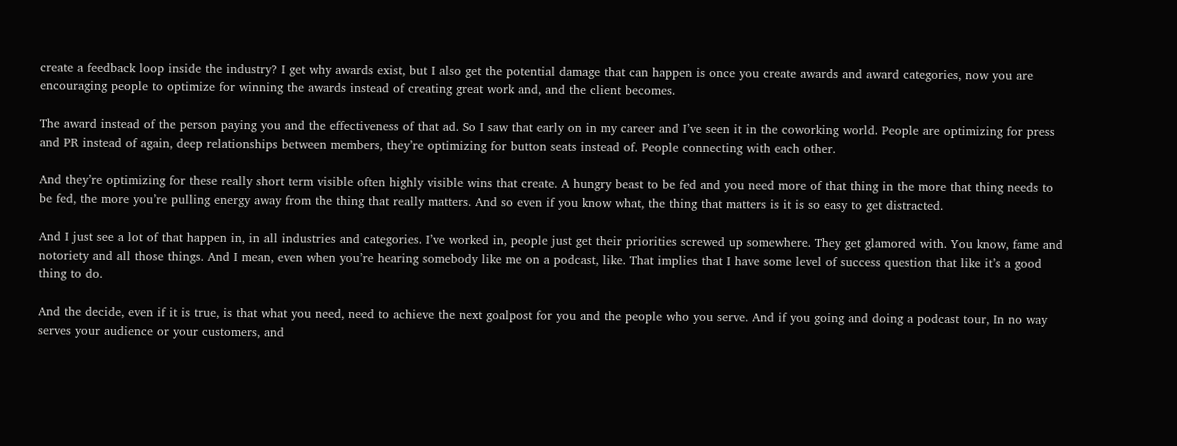create a feedback loop inside the industry? I get why awards exist, but I also get the potential damage that can happen is once you create awards and award categories, now you are encouraging people to optimize for winning the awards instead of creating great work and, and the client becomes.

The award instead of the person paying you and the effectiveness of that ad. So I saw that early on in my career and I’ve seen it in the coworking world. People are optimizing for press and PR instead of again, deep relationships between members, they’re optimizing for button seats instead of. People connecting with each other.

And they’re optimizing for these really short term visible often highly visible wins that create. A hungry beast to be fed and you need more of that thing in the more that thing needs to be fed, the more you’re pulling energy away from the thing that really matters. And so even if you know what, the thing that matters is it is so easy to get distracted.

And I just see a lot of that happen in, in all industries and categories. I’ve worked in, people just get their priorities screwed up somewhere. They get glamored with. You know, fame and notoriety and all those things. And I mean, even when you’re hearing somebody like me on a podcast, like. That implies that I have some level of success question that like it’s a good thing to do.

And the decide, even if it is true, is that what you need, need to achieve the next goalpost for you and the people who you serve. And if you going and doing a podcast tour, In no way serves your audience or your customers, and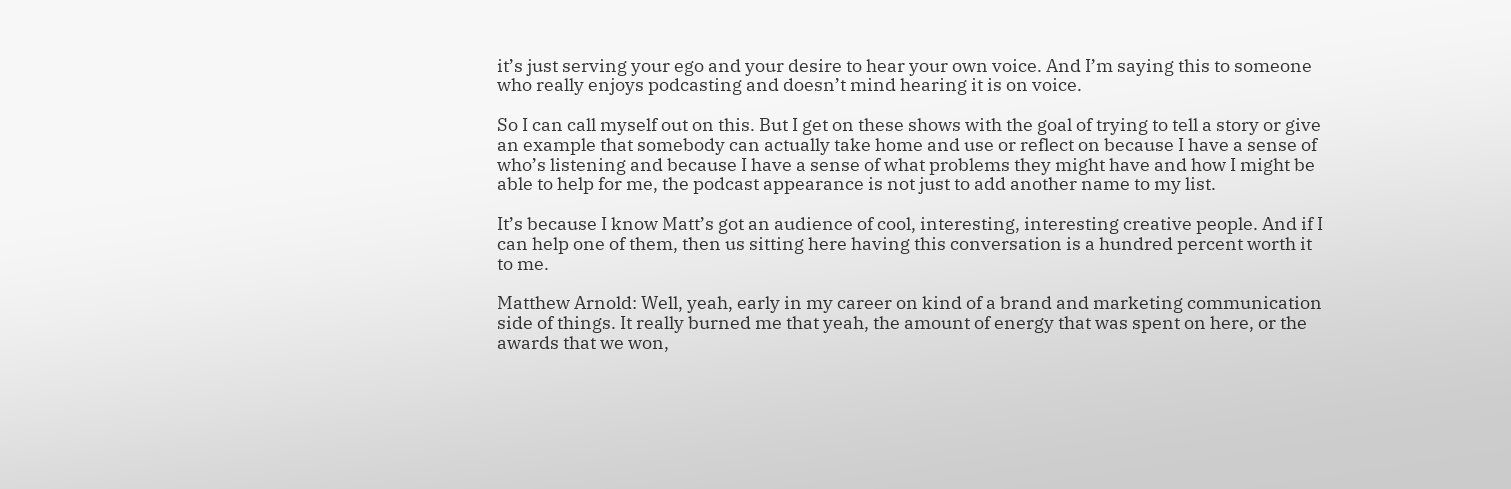it’s just serving your ego and your desire to hear your own voice. And I’m saying this to someone who really enjoys podcasting and doesn’t mind hearing it is on voice.

So I can call myself out on this. But I get on these shows with the goal of trying to tell a story or give an example that somebody can actually take home and use or reflect on because I have a sense of who’s listening and because I have a sense of what problems they might have and how I might be able to help for me, the podcast appearance is not just to add another name to my list.

It’s because I know Matt’s got an audience of cool, interesting, interesting creative people. And if I can help one of them, then us sitting here having this conversation is a hundred percent worth it to me.

Matthew Arnold: Well, yeah, early in my career on kind of a brand and marketing communication side of things. It really burned me that yeah, the amount of energy that was spent on here, or the awards that we won,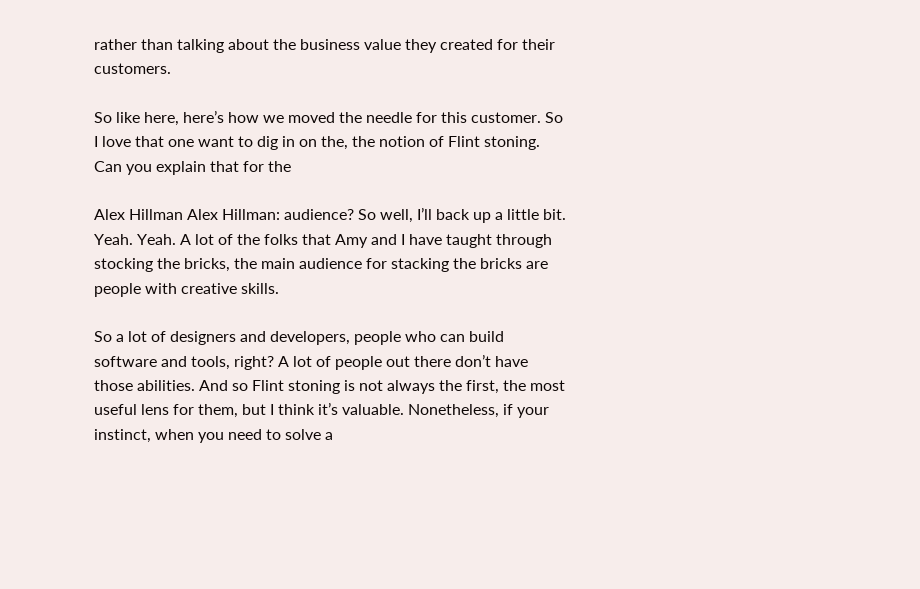rather than talking about the business value they created for their customers.

So like here, here’s how we moved the needle for this customer. So I love that one want to dig in on the, the notion of Flint stoning. Can you explain that for the

Alex Hillman Alex Hillman: audience? So well, I’ll back up a little bit. Yeah. Yeah. A lot of the folks that Amy and I have taught through stocking the bricks, the main audience for stacking the bricks are people with creative skills.

So a lot of designers and developers, people who can build software and tools, right? A lot of people out there don’t have those abilities. And so Flint stoning is not always the first, the most useful lens for them, but I think it’s valuable. Nonetheless, if your instinct, when you need to solve a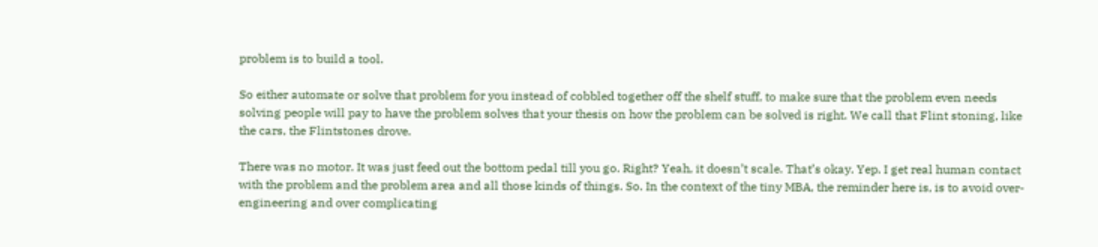problem is to build a tool.

So either automate or solve that problem for you instead of cobbled together off the shelf stuff, to make sure that the problem even needs solving people will pay to have the problem solves that your thesis on how the problem can be solved is right. We call that Flint stoning, like the cars, the Flintstones drove.

There was no motor. It was just feed out the bottom pedal till you go. Right? Yeah, it doesn’t scale. That’s okay. Yep. I get real human contact with the problem and the problem area and all those kinds of things. So. In the context of the tiny MBA, the reminder here is, is to avoid over-engineering and over complicating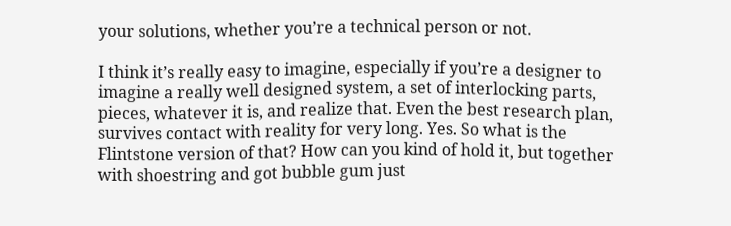your solutions, whether you’re a technical person or not.

I think it’s really easy to imagine, especially if you’re a designer to imagine a really well designed system, a set of interlocking parts, pieces, whatever it is, and realize that. Even the best research plan, survives contact with reality for very long. Yes. So what is the Flintstone version of that? How can you kind of hold it, but together with shoestring and got bubble gum just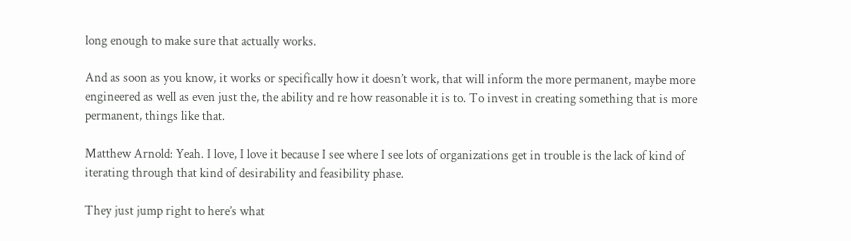long enough to make sure that actually works.

And as soon as you know, it works or specifically how it doesn’t work, that will inform the more permanent, maybe more engineered as well as even just the, the ability and re how reasonable it is to. To invest in creating something that is more permanent, things like that.

Matthew Arnold: Yeah. I love, I love it because I see where I see lots of organizations get in trouble is the lack of kind of iterating through that kind of desirability and feasibility phase.

They just jump right to here’s what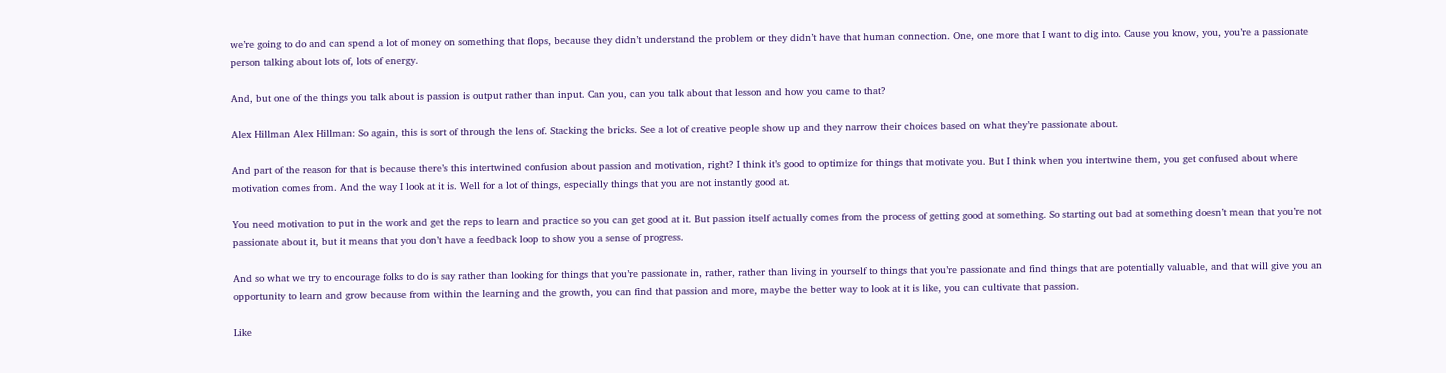we’re going to do and can spend a lot of money on something that flops, because they didn’t understand the problem or they didn’t have that human connection. One, one more that I want to dig into. Cause you know, you, you’re a passionate person talking about lots of, lots of energy.

And, but one of the things you talk about is passion is output rather than input. Can you, can you talk about that lesson and how you came to that?

Alex Hillman Alex Hillman: So again, this is sort of through the lens of. Stacking the bricks. See a lot of creative people show up and they narrow their choices based on what they’re passionate about.

And part of the reason for that is because there’s this intertwined confusion about passion and motivation, right? I think it’s good to optimize for things that motivate you. But I think when you intertwine them, you get confused about where motivation comes from. And the way I look at it is. Well for a lot of things, especially things that you are not instantly good at.

You need motivation to put in the work and get the reps to learn and practice so you can get good at it. But passion itself actually comes from the process of getting good at something. So starting out bad at something doesn’t mean that you’re not passionate about it, but it means that you don’t have a feedback loop to show you a sense of progress.

And so what we try to encourage folks to do is say rather than looking for things that you’re passionate in, rather, rather than living in yourself to things that you’re passionate and find things that are potentially valuable, and that will give you an opportunity to learn and grow because from within the learning and the growth, you can find that passion and more, maybe the better way to look at it is like, you can cultivate that passion.

Like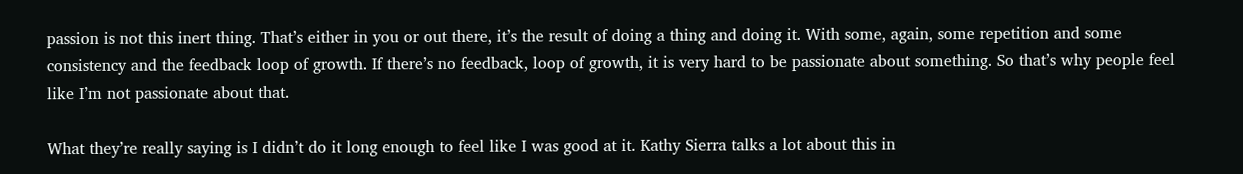passion is not this inert thing. That’s either in you or out there, it’s the result of doing a thing and doing it. With some, again, some repetition and some consistency and the feedback loop of growth. If there’s no feedback, loop of growth, it is very hard to be passionate about something. So that’s why people feel like I’m not passionate about that.

What they’re really saying is I didn’t do it long enough to feel like I was good at it. Kathy Sierra talks a lot about this in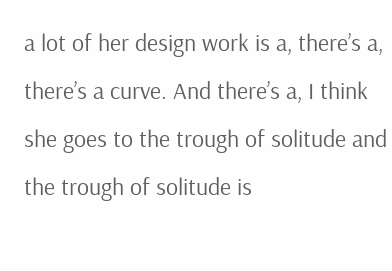a lot of her design work is a, there’s a, there’s a curve. And there’s a, I think she goes to the trough of solitude and the trough of solitude is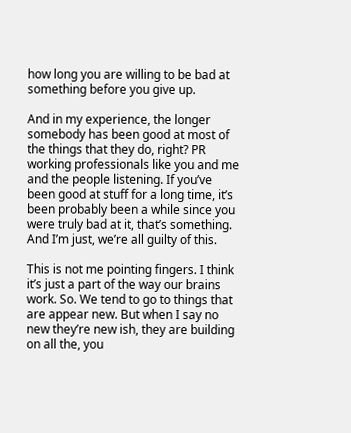how long you are willing to be bad at something before you give up.

And in my experience, the longer somebody has been good at most of the things that they do, right? PR working professionals like you and me and the people listening. If you’ve been good at stuff for a long time, it’s been probably been a while since you were truly bad at it, that’s something. And I’m just, we’re all guilty of this.

This is not me pointing fingers. I think it’s just a part of the way our brains work. So. We tend to go to things that are appear new. But when I say no new they’re new ish, they are building on all the, you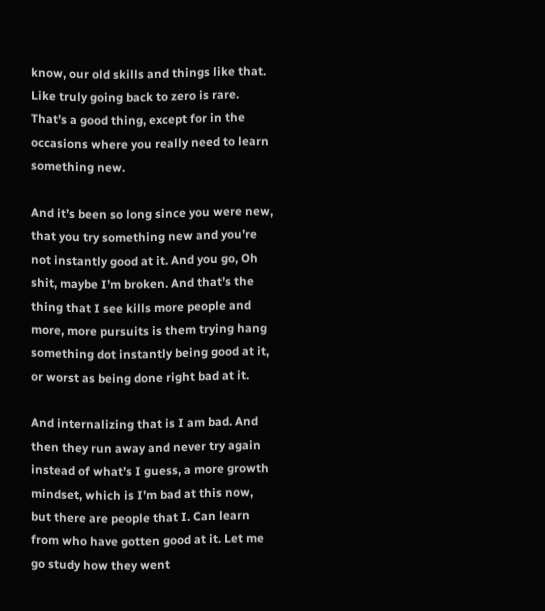know, our old skills and things like that. Like truly going back to zero is rare. That’s a good thing, except for in the occasions where you really need to learn something new.

And it’s been so long since you were new, that you try something new and you’re not instantly good at it. And you go, Oh shit, maybe I’m broken. And that’s the thing that I see kills more people and more, more pursuits is them trying hang something dot instantly being good at it, or worst as being done right bad at it.

And internalizing that is I am bad. And then they run away and never try again instead of what’s I guess, a more growth mindset, which is I’m bad at this now, but there are people that I. Can learn from who have gotten good at it. Let me go study how they went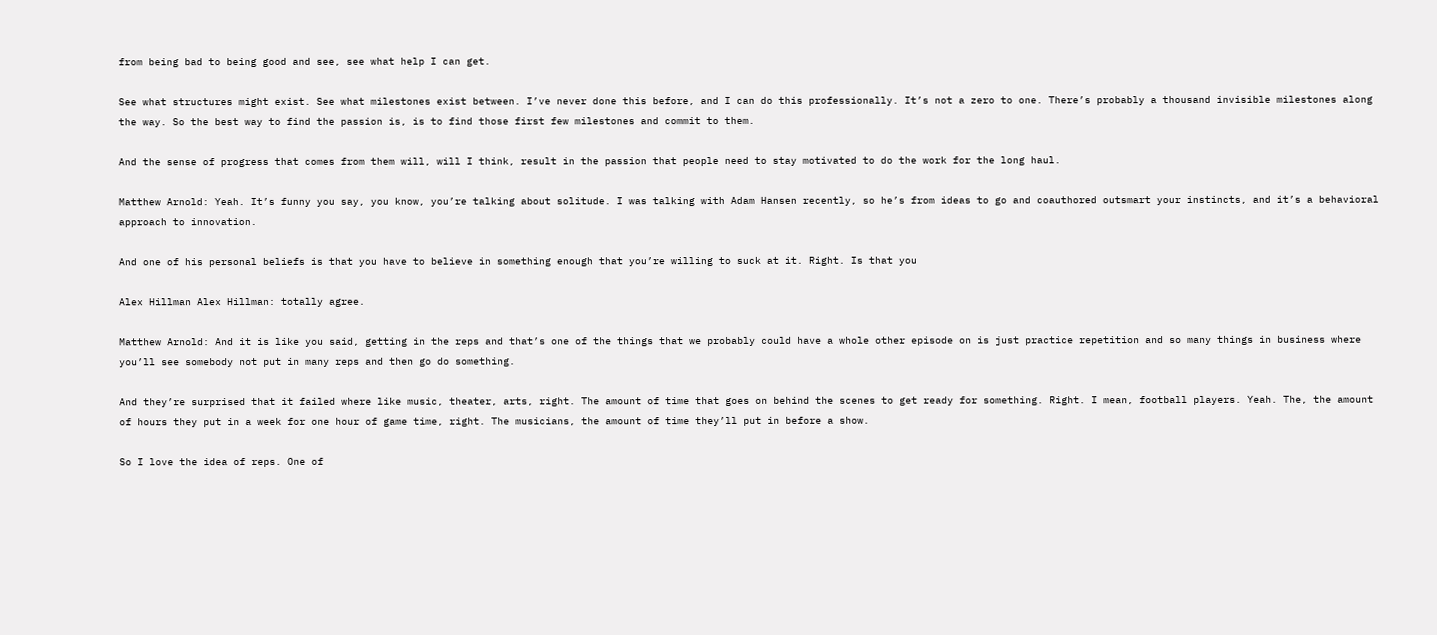from being bad to being good and see, see what help I can get.

See what structures might exist. See what milestones exist between. I’ve never done this before, and I can do this professionally. It’s not a zero to one. There’s probably a thousand invisible milestones along the way. So the best way to find the passion is, is to find those first few milestones and commit to them.

And the sense of progress that comes from them will, will I think, result in the passion that people need to stay motivated to do the work for the long haul.

Matthew Arnold: Yeah. It’s funny you say, you know, you’re talking about solitude. I was talking with Adam Hansen recently, so he’s from ideas to go and coauthored outsmart your instincts, and it’s a behavioral approach to innovation.

And one of his personal beliefs is that you have to believe in something enough that you’re willing to suck at it. Right. Is that you

Alex Hillman Alex Hillman: totally agree.

Matthew Arnold: And it is like you said, getting in the reps and that’s one of the things that we probably could have a whole other episode on is just practice repetition and so many things in business where you’ll see somebody not put in many reps and then go do something.

And they’re surprised that it failed where like music, theater, arts, right. The amount of time that goes on behind the scenes to get ready for something. Right. I mean, football players. Yeah. The, the amount of hours they put in a week for one hour of game time, right. The musicians, the amount of time they’ll put in before a show.

So I love the idea of reps. One of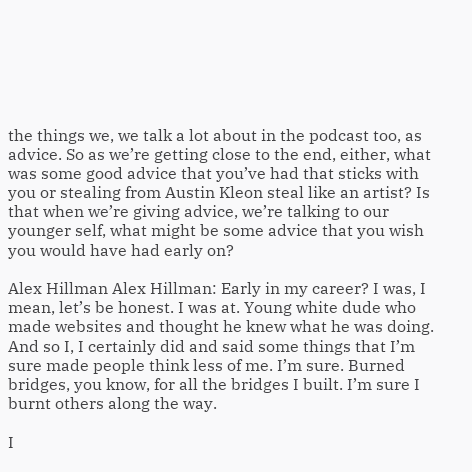the things we, we talk a lot about in the podcast too, as advice. So as we’re getting close to the end, either, what was some good advice that you’ve had that sticks with you or stealing from Austin Kleon steal like an artist? Is that when we’re giving advice, we’re talking to our younger self, what might be some advice that you wish you would have had early on?

Alex Hillman Alex Hillman: Early in my career? I was, I mean, let’s be honest. I was at. Young white dude who made websites and thought he knew what he was doing. And so I, I certainly did and said some things that I’m sure made people think less of me. I’m sure. Burned bridges, you know, for all the bridges I built. I’m sure I burnt others along the way.

I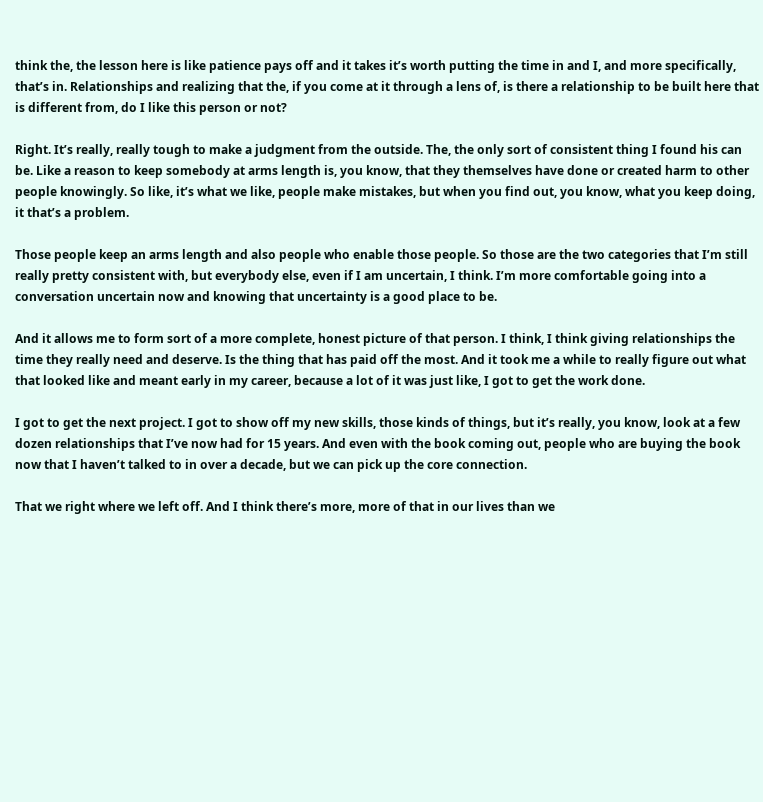think the, the lesson here is like patience pays off and it takes it’s worth putting the time in and I, and more specifically, that’s in. Relationships and realizing that the, if you come at it through a lens of, is there a relationship to be built here that is different from, do I like this person or not?

Right. It’s really, really tough to make a judgment from the outside. The, the only sort of consistent thing I found his can be. Like a reason to keep somebody at arms length is, you know, that they themselves have done or created harm to other people knowingly. So like, it’s what we like, people make mistakes, but when you find out, you know, what you keep doing, it that’s a problem.

Those people keep an arms length and also people who enable those people. So those are the two categories that I’m still really pretty consistent with, but everybody else, even if I am uncertain, I think. I’m more comfortable going into a conversation uncertain now and knowing that uncertainty is a good place to be.

And it allows me to form sort of a more complete, honest picture of that person. I think, I think giving relationships the time they really need and deserve. Is the thing that has paid off the most. And it took me a while to really figure out what that looked like and meant early in my career, because a lot of it was just like, I got to get the work done.

I got to get the next project. I got to show off my new skills, those kinds of things, but it’s really, you know, look at a few dozen relationships that I’ve now had for 15 years. And even with the book coming out, people who are buying the book now that I haven’t talked to in over a decade, but we can pick up the core connection.

That we right where we left off. And I think there’s more, more of that in our lives than we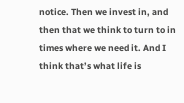notice. Then we invest in, and then that we think to turn to in times where we need it. And I think that’s what life is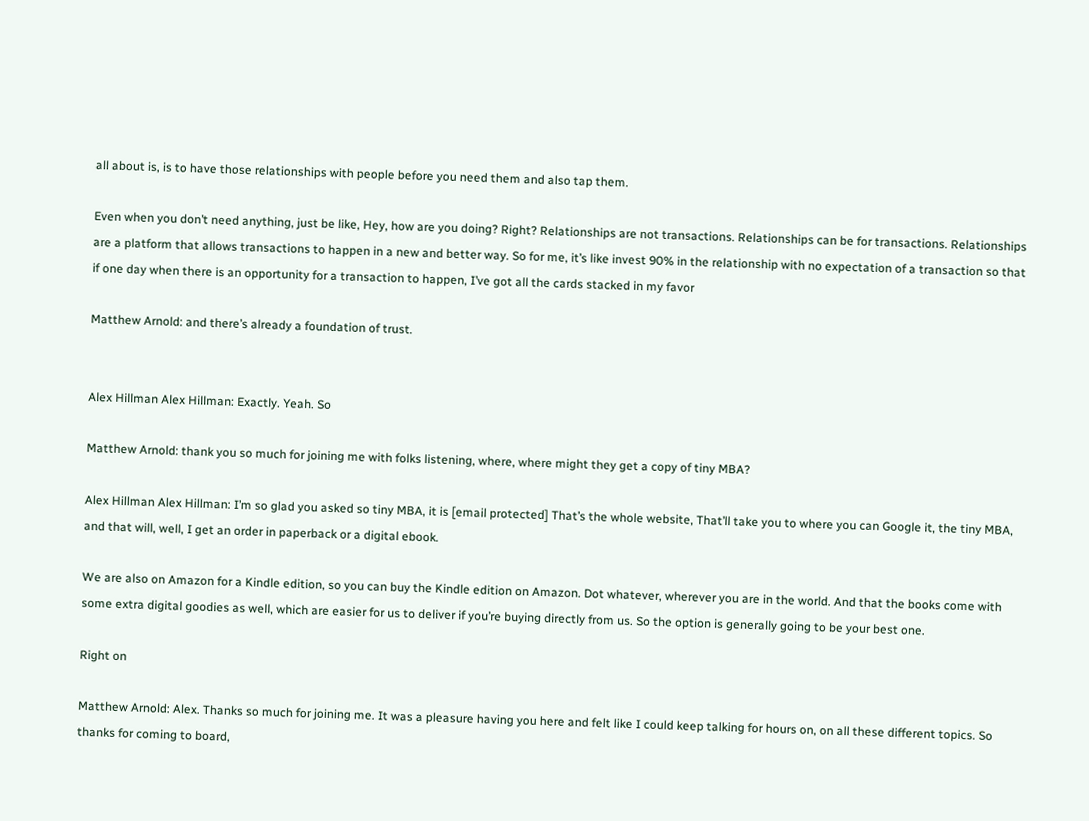all about is, is to have those relationships with people before you need them and also tap them.

Even when you don’t need anything, just be like, Hey, how are you doing? Right? Relationships are not transactions. Relationships can be for transactions. Relationships are a platform that allows transactions to happen in a new and better way. So for me, it’s like invest 90% in the relationship with no expectation of a transaction so that if one day when there is an opportunity for a transaction to happen, I’ve got all the cards stacked in my favor

Matthew Arnold: and there’s already a foundation of trust.


Alex Hillman Alex Hillman: Exactly. Yeah. So

Matthew Arnold: thank you so much for joining me with folks listening, where, where might they get a copy of tiny MBA?

Alex Hillman Alex Hillman: I’m so glad you asked so tiny MBA, it is [email protected] That’s the whole website, That’ll take you to where you can Google it, the tiny MBA, and that will, well, I get an order in paperback or a digital ebook.

We are also on Amazon for a Kindle edition, so you can buy the Kindle edition on Amazon. Dot whatever, wherever you are in the world. And that the books come with some extra digital goodies as well, which are easier for us to deliver if you’re buying directly from us. So the option is generally going to be your best one.

Right on

Matthew Arnold: Alex. Thanks so much for joining me. It was a pleasure having you here and felt like I could keep talking for hours on, on all these different topics. So thanks for coming to board,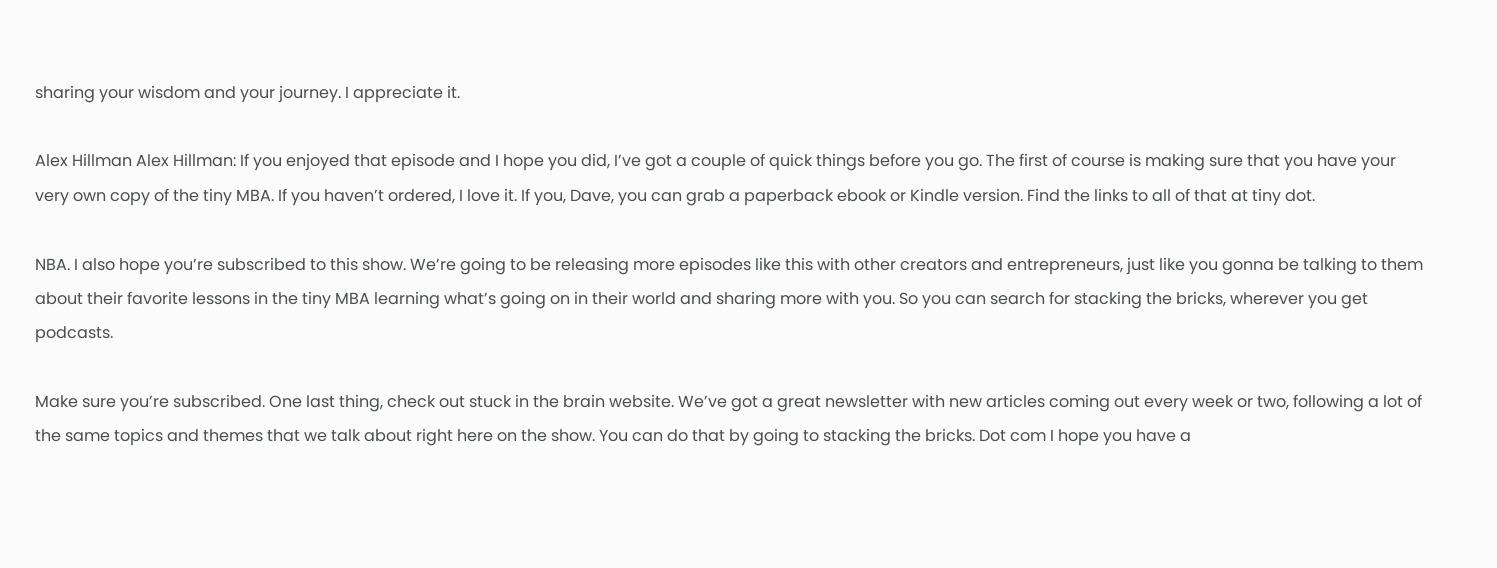sharing your wisdom and your journey. I appreciate it.

Alex Hillman Alex Hillman: If you enjoyed that episode and I hope you did, I’ve got a couple of quick things before you go. The first of course is making sure that you have your very own copy of the tiny MBA. If you haven’t ordered, I love it. If you, Dave, you can grab a paperback ebook or Kindle version. Find the links to all of that at tiny dot.

NBA. I also hope you’re subscribed to this show. We’re going to be releasing more episodes like this with other creators and entrepreneurs, just like you gonna be talking to them about their favorite lessons in the tiny MBA learning what’s going on in their world and sharing more with you. So you can search for stacking the bricks, wherever you get podcasts.

Make sure you’re subscribed. One last thing, check out stuck in the brain website. We’ve got a great newsletter with new articles coming out every week or two, following a lot of the same topics and themes that we talk about right here on the show. You can do that by going to stacking the bricks. Dot com I hope you have a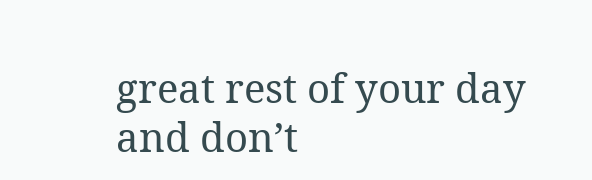great rest of your day and don’t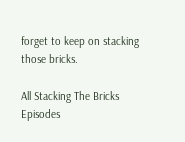forget to keep on stacking those bricks.

All Stacking The Bricks Episodes